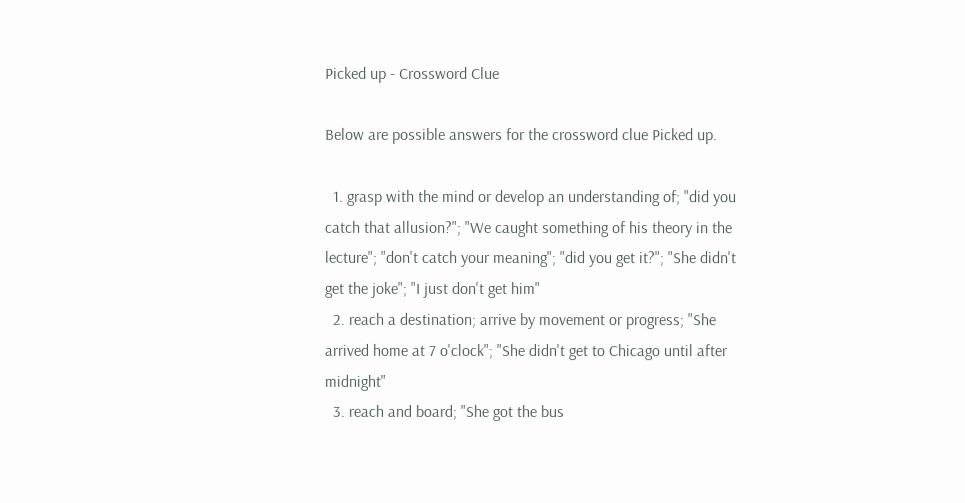Picked up - Crossword Clue

Below are possible answers for the crossword clue Picked up.

  1. grasp with the mind or develop an understanding of; "did you catch that allusion?"; "We caught something of his theory in the lecture"; "don't catch your meaning"; "did you get it?"; "She didn't get the joke"; "I just don't get him"
  2. reach a destination; arrive by movement or progress; "She arrived home at 7 o'clock"; "She didn't get to Chicago until after midnight"
  3. reach and board; "She got the bus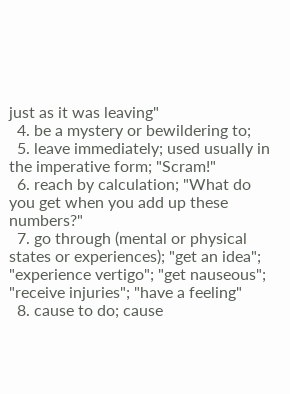just as it was leaving"
  4. be a mystery or bewildering to;
  5. leave immediately; used usually in the imperative form; "Scram!"
  6. reach by calculation; "What do you get when you add up these numbers?"
  7. go through (mental or physical states or experiences); "get an idea"; "experience vertigo"; "get nauseous"; "receive injuries"; "have a feeling"
  8. cause to do; cause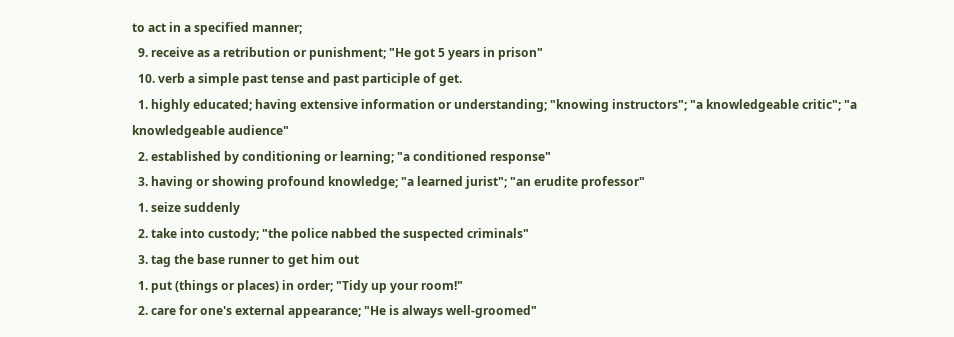to act in a specified manner;
  9. receive as a retribution or punishment; "He got 5 years in prison"
  10. verb a simple past tense and past participle of get.
  1. highly educated; having extensive information or understanding; "knowing instructors"; "a knowledgeable critic"; "a knowledgeable audience"
  2. established by conditioning or learning; "a conditioned response"
  3. having or showing profound knowledge; "a learned jurist"; "an erudite professor"
  1. seize suddenly
  2. take into custody; "the police nabbed the suspected criminals"
  3. tag the base runner to get him out
  1. put (things or places) in order; "Tidy up your room!"
  2. care for one's external appearance; "He is always well-groomed"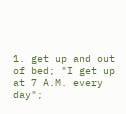1. get up and out of bed; "I get up at 7 A.M. every day";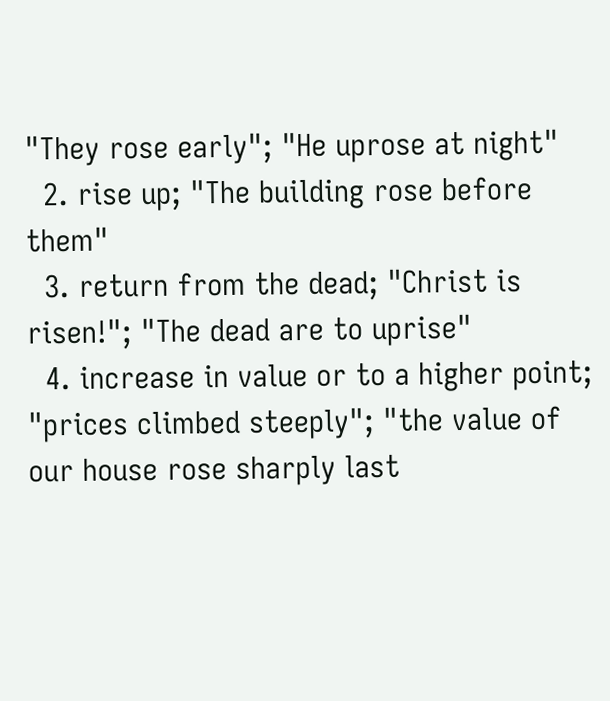"They rose early"; "He uprose at night"
  2. rise up; "The building rose before them"
  3. return from the dead; "Christ is risen!"; "The dead are to uprise"
  4. increase in value or to a higher point; "prices climbed steeply"; "the value of our house rose sharply last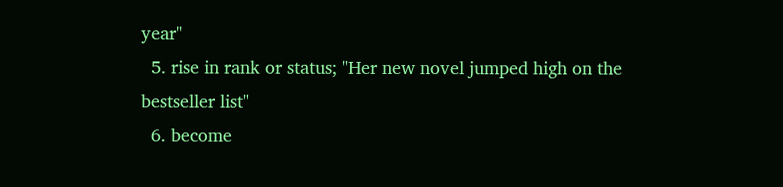year"
  5. rise in rank or status; "Her new novel jumped high on the bestseller list"
  6. become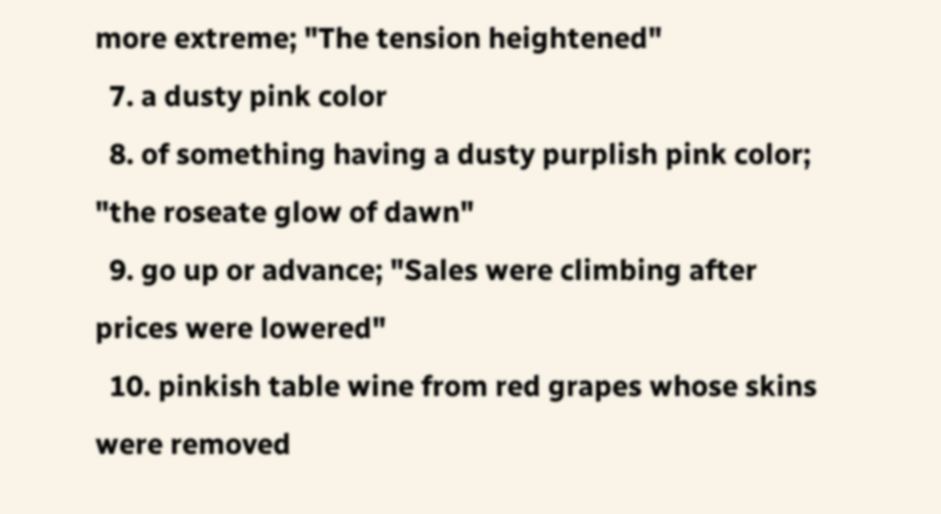more extreme; "The tension heightened"
  7. a dusty pink color
  8. of something having a dusty purplish pink color; "the roseate glow of dawn"
  9. go up or advance; "Sales were climbing after prices were lowered"
  10. pinkish table wine from red grapes whose skins were removed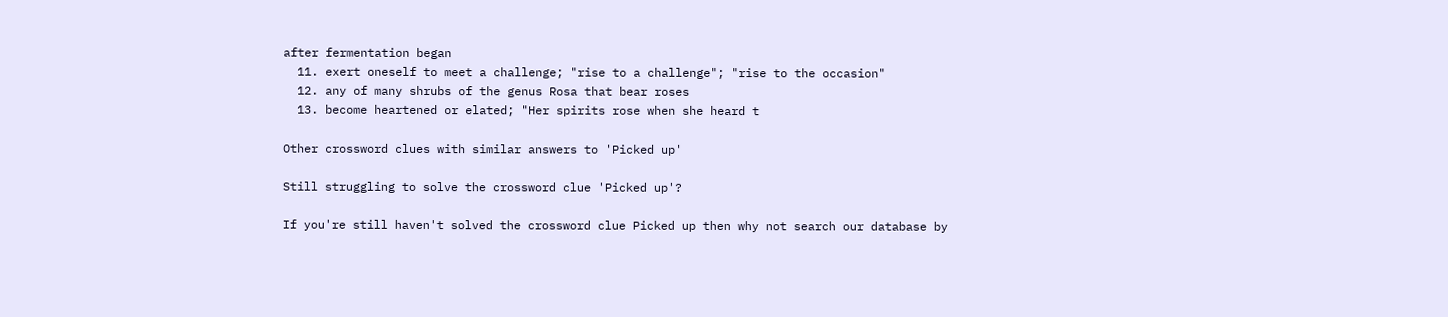after fermentation began
  11. exert oneself to meet a challenge; "rise to a challenge"; "rise to the occasion"
  12. any of many shrubs of the genus Rosa that bear roses
  13. become heartened or elated; "Her spirits rose when she heard t

Other crossword clues with similar answers to 'Picked up'

Still struggling to solve the crossword clue 'Picked up'?

If you're still haven't solved the crossword clue Picked up then why not search our database by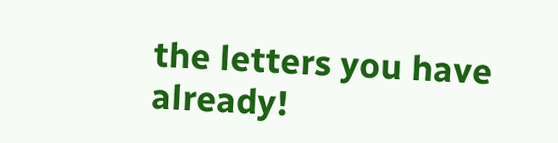the letters you have already!